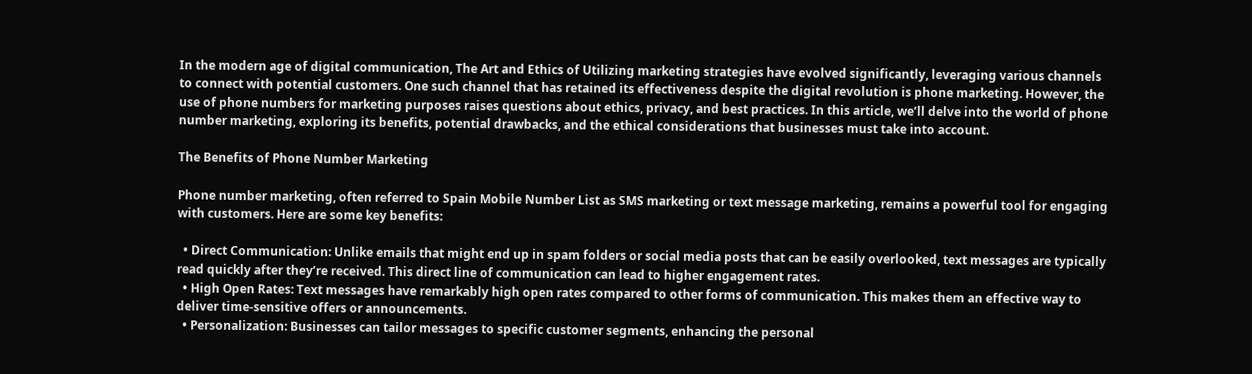In the modern age of digital communication, The Art and Ethics of Utilizing marketing strategies have evolved significantly, leveraging various channels to connect with potential customers. One such channel that has retained its effectiveness despite the digital revolution is phone marketing. However, the use of phone numbers for marketing purposes raises questions about ethics, privacy, and best practices. In this article, we’ll delve into the world of phone number marketing, exploring its benefits, potential drawbacks, and the ethical considerations that businesses must take into account.

The Benefits of Phone Number Marketing

Phone number marketing, often referred to Spain Mobile Number List as SMS marketing or text message marketing, remains a powerful tool for engaging with customers. Here are some key benefits:

  • Direct Communication: Unlike emails that might end up in spam folders or social media posts that can be easily overlooked, text messages are typically read quickly after they’re received. This direct line of communication can lead to higher engagement rates.
  • High Open Rates: Text messages have remarkably high open rates compared to other forms of communication. This makes them an effective way to deliver time-sensitive offers or announcements.
  • Personalization: Businesses can tailor messages to specific customer segments, enhancing the personal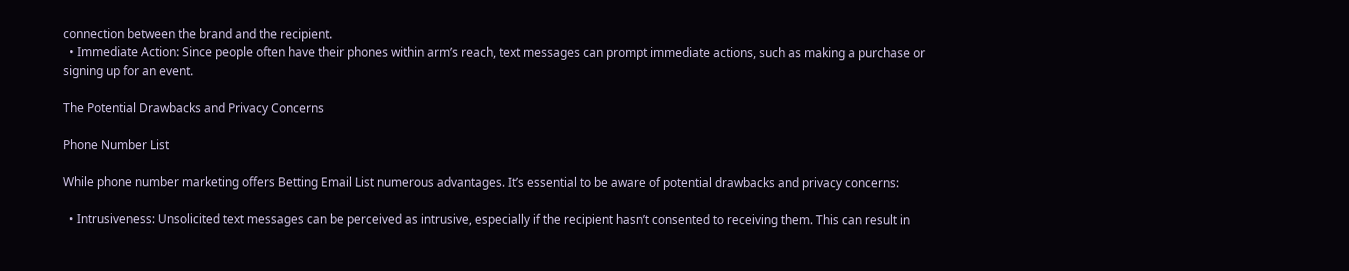connection between the brand and the recipient.
  • Immediate Action: Since people often have their phones within arm’s reach, text messages can prompt immediate actions, such as making a purchase or signing up for an event.

The Potential Drawbacks and Privacy Concerns

Phone Number List

While phone number marketing offers Betting Email List numerous advantages. It’s essential to be aware of potential drawbacks and privacy concerns:

  • Intrusiveness: Unsolicited text messages can be perceived as intrusive, especially if the recipient hasn’t consented to receiving them. This can result in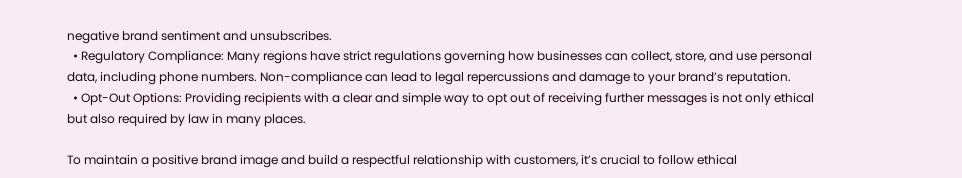negative brand sentiment and unsubscribes.
  • Regulatory Compliance: Many regions have strict regulations governing how businesses can collect, store, and use personal data, including phone numbers. Non-compliance can lead to legal repercussions and damage to your brand’s reputation.
  • Opt-Out Options: Providing recipients with a clear and simple way to opt out of receiving further messages is not only ethical but also required by law in many places.

To maintain a positive brand image and build a respectful relationship with customers, it’s crucial to follow ethical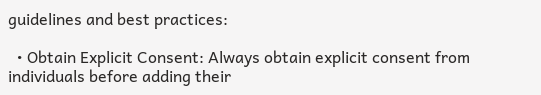guidelines and best practices:

  • Obtain Explicit Consent: Always obtain explicit consent from individuals before adding their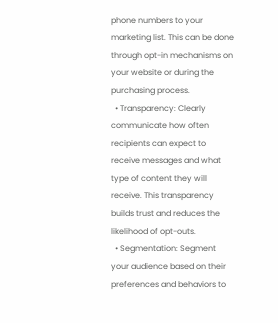phone numbers to your marketing list. This can be done through opt-in mechanisms on your website or during the purchasing process.
  • Transparency: Clearly communicate how often recipients can expect to receive messages and what type of content they will receive. This transparency builds trust and reduces the likelihood of opt-outs.
  • Segmentation: Segment your audience based on their preferences and behaviors to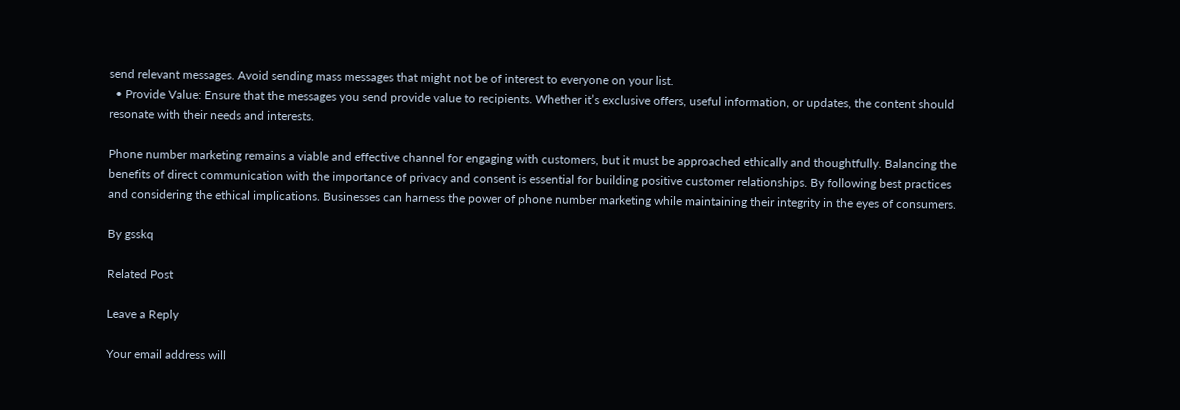send relevant messages. Avoid sending mass messages that might not be of interest to everyone on your list.
  • Provide Value: Ensure that the messages you send provide value to recipients. Whether it’s exclusive offers, useful information, or updates, the content should resonate with their needs and interests.

Phone number marketing remains a viable and effective channel for engaging with customers, but it must be approached ethically and thoughtfully. Balancing the benefits of direct communication with the importance of privacy and consent is essential for building positive customer relationships. By following best practices and considering the ethical implications. Businesses can harness the power of phone number marketing while maintaining their integrity in the eyes of consumers.

By gsskq

Related Post

Leave a Reply

Your email address will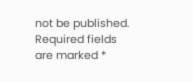not be published. Required fields are marked *